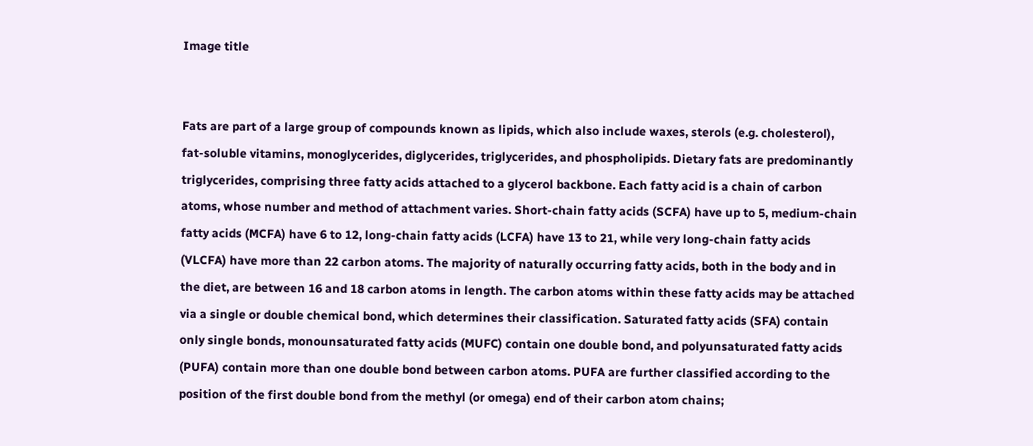Image title


Fats are part of a large group of compounds known as lipids, which also include waxes, sterols (e.g. cholesterol), fat-soluble vitamins, monoglycerides, diglycerides, triglycerides, and phospholipids. Dietary fats are predominantly triglycerides, comprising three fatty acids attached to a glycerol backbone. Each fatty acid is a chain of carbon atoms, whose number and method of attachment varies. Short-chain fatty acids (SCFA) have up to 5, medium-chain fatty acids (MCFA) have 6 to 12, long-chain fatty acids (LCFA) have 13 to 21, while very long-chain fatty acids (VLCFA) have more than 22 carbon atoms. The majority of naturally occurring fatty acids, both in the body and in the diet, are between 16 and 18 carbon atoms in length. The carbon atoms within these fatty acids may be attached via a single or double chemical bond, which determines their classification. Saturated fatty acids (SFA) contain only single bonds, monounsaturated fatty acids (MUFC) contain one double bond, and polyunsaturated fatty acids (PUFA) contain more than one double bond between carbon atoms. PUFA are further classified according to the position of the first double bond from the methyl (or omega) end of their carbon atom chains;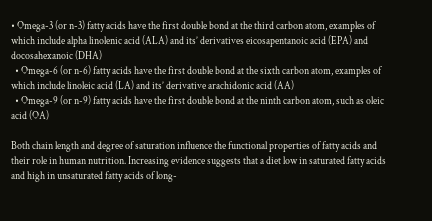• Omega-3 (or n-3) fatty acids have the first double bond at the third carbon atom, examples of which include alpha linolenic acid (ALA) and its’ derivatives eicosapentanoic acid (EPA) and docosahexanoic (DHA)
  • Omega-6 (or n-6) fatty acids have the first double bond at the sixth carbon atom, examples of which include linoleic acid (LA) and its’ derivative arachidonic acid (AA)
  • Omega-9 (or n-9) fatty acids have the first double bond at the ninth carbon atom, such as oleic acid (OA)

Both chain length and degree of saturation influence the functional properties of fatty acids and their role in human nutrition. Increasing evidence suggests that a diet low in saturated fatty acids and high in unsaturated fatty acids of long-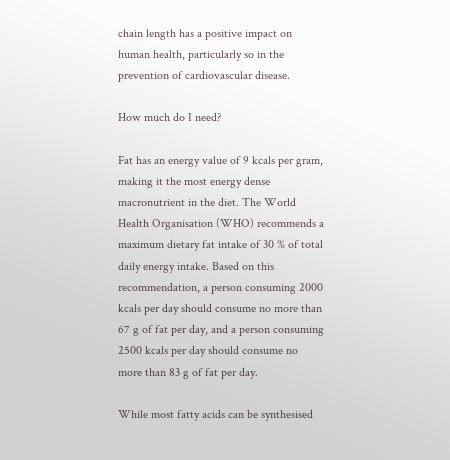chain length has a positive impact on human health, particularly so in the prevention of cardiovascular disease.

How much do I need?

Fat has an energy value of 9 kcals per gram, making it the most energy dense macronutrient in the diet. The World Health Organisation (WHO) recommends a maximum dietary fat intake of 30 % of total daily energy intake. Based on this recommendation, a person consuming 2000 kcals per day should consume no more than 67 g of fat per day, and a person consuming 2500 kcals per day should consume no more than 83 g of fat per day.

While most fatty acids can be synthesised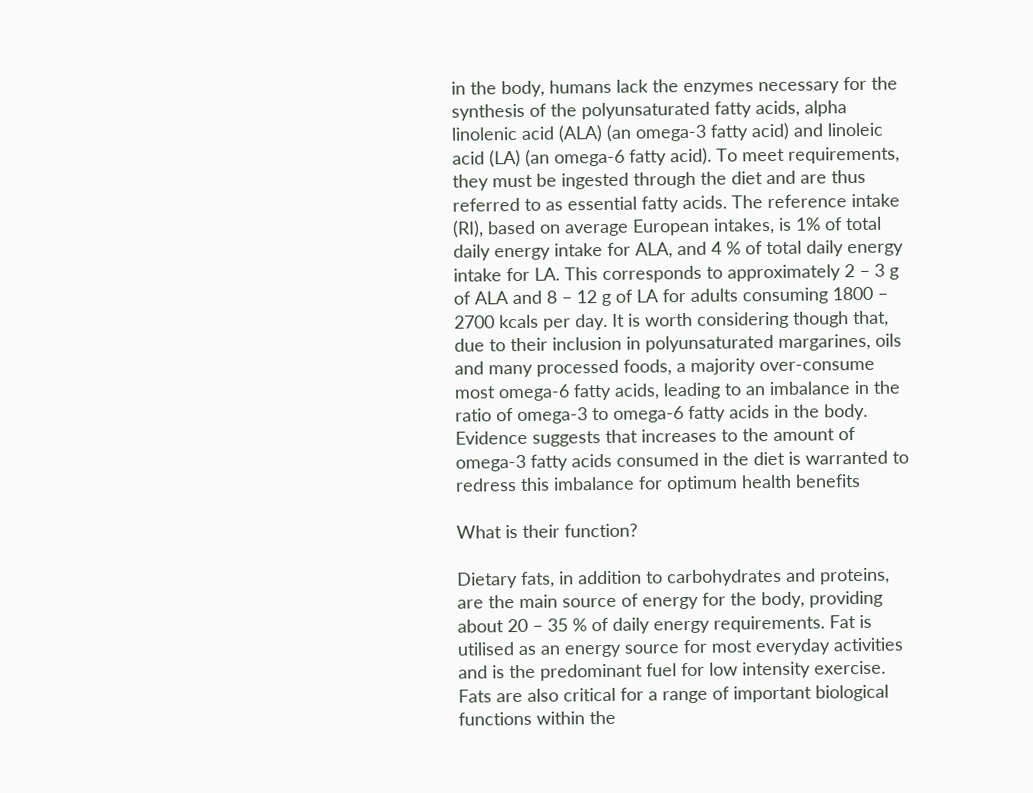in the body, humans lack the enzymes necessary for the synthesis of the polyunsaturated fatty acids, alpha linolenic acid (ALA) (an omega-3 fatty acid) and linoleic acid (LA) (an omega-6 fatty acid). To meet requirements, they must be ingested through the diet and are thus referred to as essential fatty acids. The reference intake (RI), based on average European intakes, is 1% of total daily energy intake for ALA, and 4 % of total daily energy intake for LA. This corresponds to approximately 2 – 3 g of ALA and 8 – 12 g of LA for adults consuming 1800 – 2700 kcals per day. It is worth considering though that, due to their inclusion in polyunsaturated margarines, oils and many processed foods, a majority over-consume most omega-6 fatty acids, leading to an imbalance in the ratio of omega-3 to omega-6 fatty acids in the body. Evidence suggests that increases to the amount of omega-3 fatty acids consumed in the diet is warranted to redress this imbalance for optimum health benefits

What is their function?

Dietary fats, in addition to carbohydrates and proteins, are the main source of energy for the body, providing about 20 – 35 % of daily energy requirements. Fat is utilised as an energy source for most everyday activities and is the predominant fuel for low intensity exercise. Fats are also critical for a range of important biological functions within the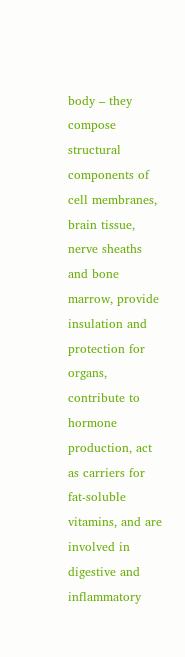body – they compose structural components of cell membranes, brain tissue, nerve sheaths and bone marrow, provide insulation and protection for organs, contribute to hormone production, act as carriers for fat-soluble vitamins, and are involved in digestive and inflammatory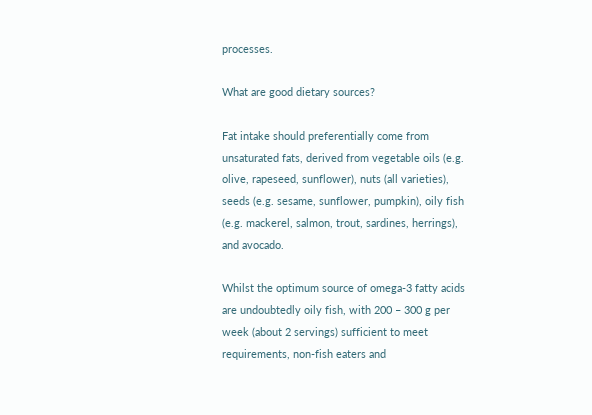processes.

What are good dietary sources?

Fat intake should preferentially come from unsaturated fats, derived from vegetable oils (e.g. olive, rapeseed, sunflower), nuts (all varieties), seeds (e.g. sesame, sunflower, pumpkin), oily fish (e.g. mackerel, salmon, trout, sardines, herrings), and avocado.

Whilst the optimum source of omega-3 fatty acids are undoubtedly oily fish, with 200 – 300 g per week (about 2 servings) sufficient to meet requirements, non-fish eaters and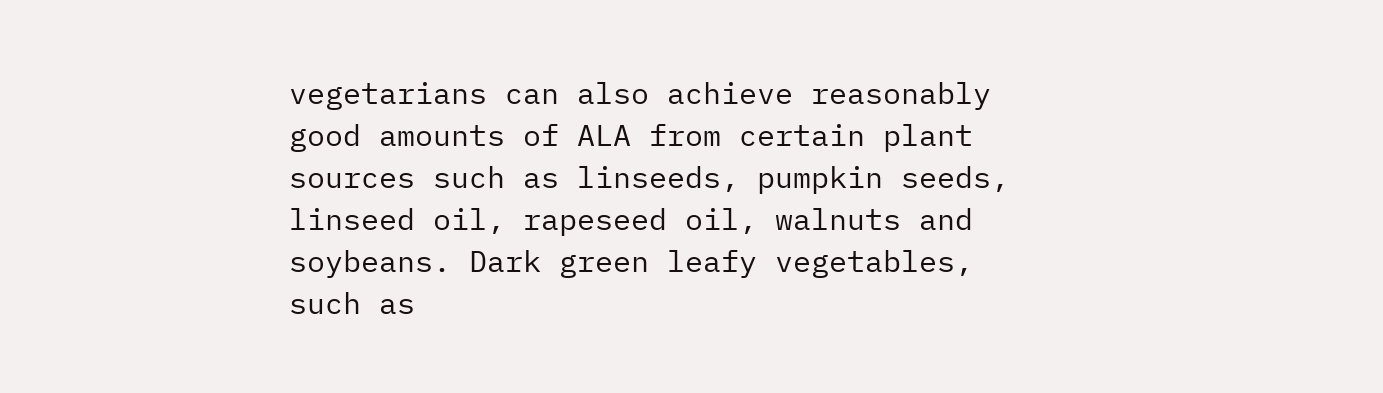vegetarians can also achieve reasonably good amounts of ALA from certain plant sources such as linseeds, pumpkin seeds, linseed oil, rapeseed oil, walnuts and soybeans. Dark green leafy vegetables, such as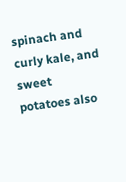spinach and curly kale, and sweet potatoes also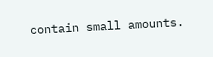contain small amounts.